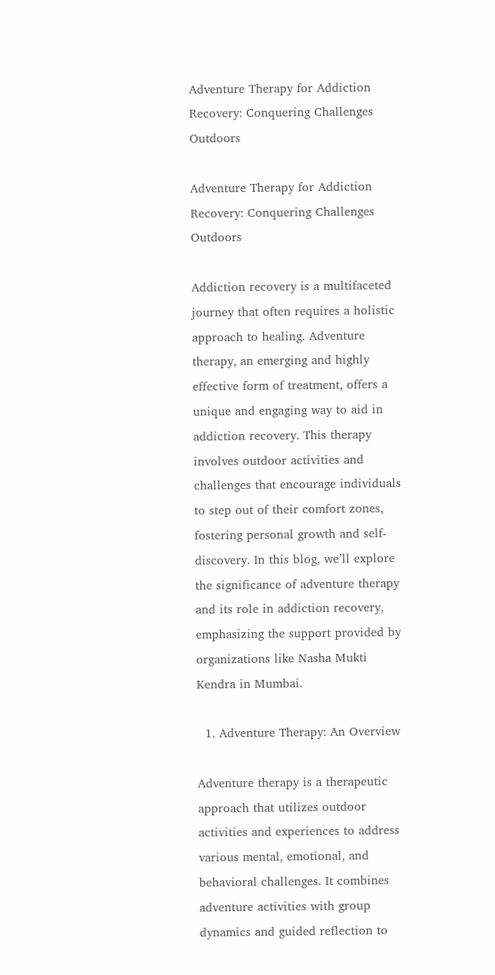Adventure Therapy for Addiction Recovery: Conquering Challenges Outdoors

Adventure Therapy for Addiction Recovery: Conquering Challenges Outdoors

Addiction recovery is a multifaceted journey that often requires a holistic approach to healing. Adventure therapy, an emerging and highly effective form of treatment, offers a unique and engaging way to aid in addiction recovery. This therapy involves outdoor activities and challenges that encourage individuals to step out of their comfort zones, fostering personal growth and self-discovery. In this blog, we’ll explore the significance of adventure therapy and its role in addiction recovery, emphasizing the support provided by organizations like Nasha Mukti Kendra in Mumbai.

  1. Adventure Therapy: An Overview

Adventure therapy is a therapeutic approach that utilizes outdoor activities and experiences to address various mental, emotional, and behavioral challenges. It combines adventure activities with group dynamics and guided reflection to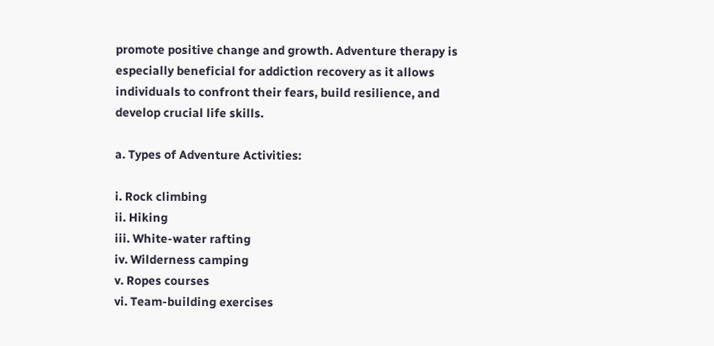promote positive change and growth. Adventure therapy is especially beneficial for addiction recovery as it allows individuals to confront their fears, build resilience, and develop crucial life skills.

a. Types of Adventure Activities:

i. Rock climbing
ii. Hiking
iii. White-water rafting
iv. Wilderness camping
v. Ropes courses
vi. Team-building exercises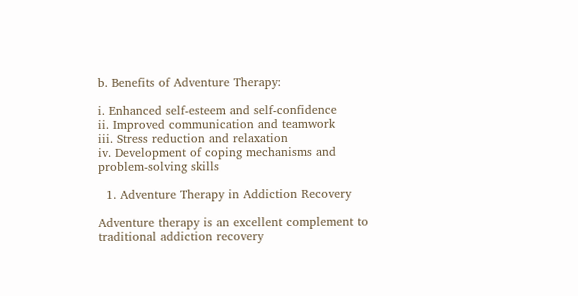b. Benefits of Adventure Therapy:

i. Enhanced self-esteem and self-confidence
ii. Improved communication and teamwork
iii. Stress reduction and relaxation
iv. Development of coping mechanisms and problem-solving skills

  1. Adventure Therapy in Addiction Recovery

Adventure therapy is an excellent complement to traditional addiction recovery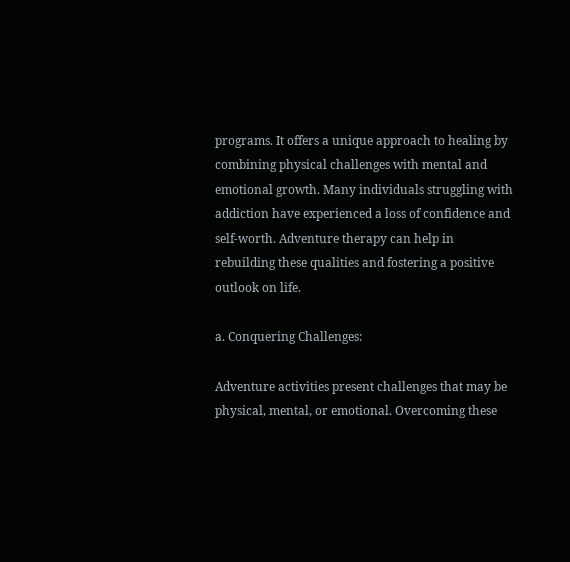programs. It offers a unique approach to healing by combining physical challenges with mental and emotional growth. Many individuals struggling with addiction have experienced a loss of confidence and self-worth. Adventure therapy can help in rebuilding these qualities and fostering a positive outlook on life.

a. Conquering Challenges:

Adventure activities present challenges that may be physical, mental, or emotional. Overcoming these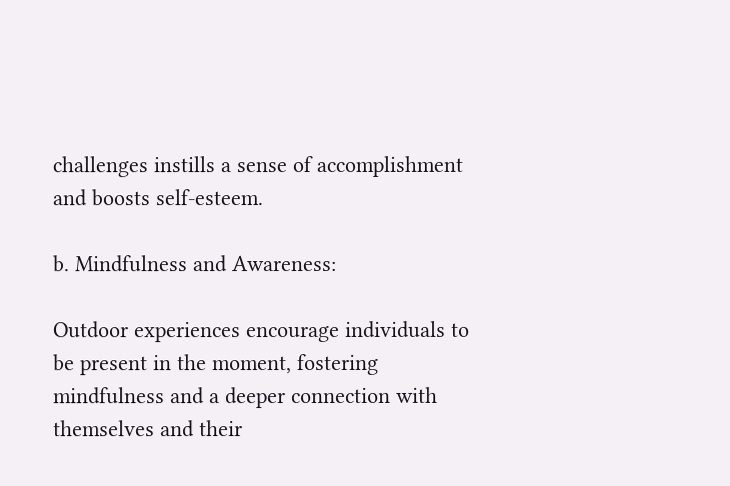challenges instills a sense of accomplishment and boosts self-esteem.

b. Mindfulness and Awareness:

Outdoor experiences encourage individuals to be present in the moment, fostering mindfulness and a deeper connection with themselves and their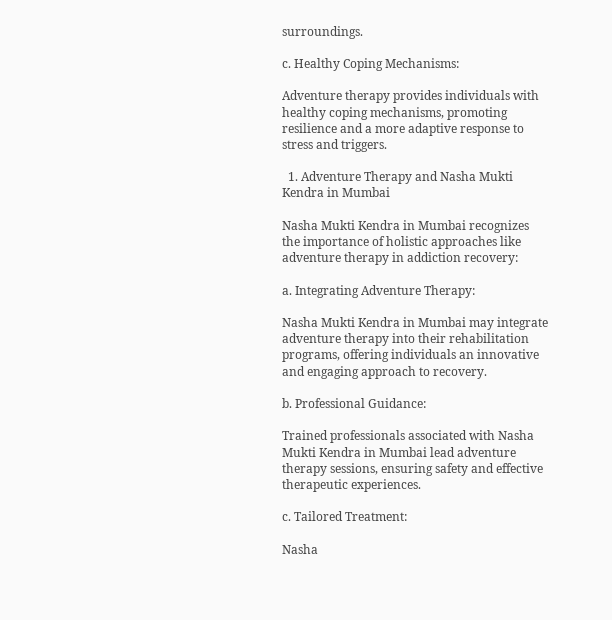surroundings.

c. Healthy Coping Mechanisms:

Adventure therapy provides individuals with healthy coping mechanisms, promoting resilience and a more adaptive response to stress and triggers.

  1. Adventure Therapy and Nasha Mukti Kendra in Mumbai

Nasha Mukti Kendra in Mumbai recognizes the importance of holistic approaches like adventure therapy in addiction recovery:

a. Integrating Adventure Therapy:

Nasha Mukti Kendra in Mumbai may integrate adventure therapy into their rehabilitation programs, offering individuals an innovative and engaging approach to recovery.

b. Professional Guidance:

Trained professionals associated with Nasha Mukti Kendra in Mumbai lead adventure therapy sessions, ensuring safety and effective therapeutic experiences.

c. Tailored Treatment:

Nasha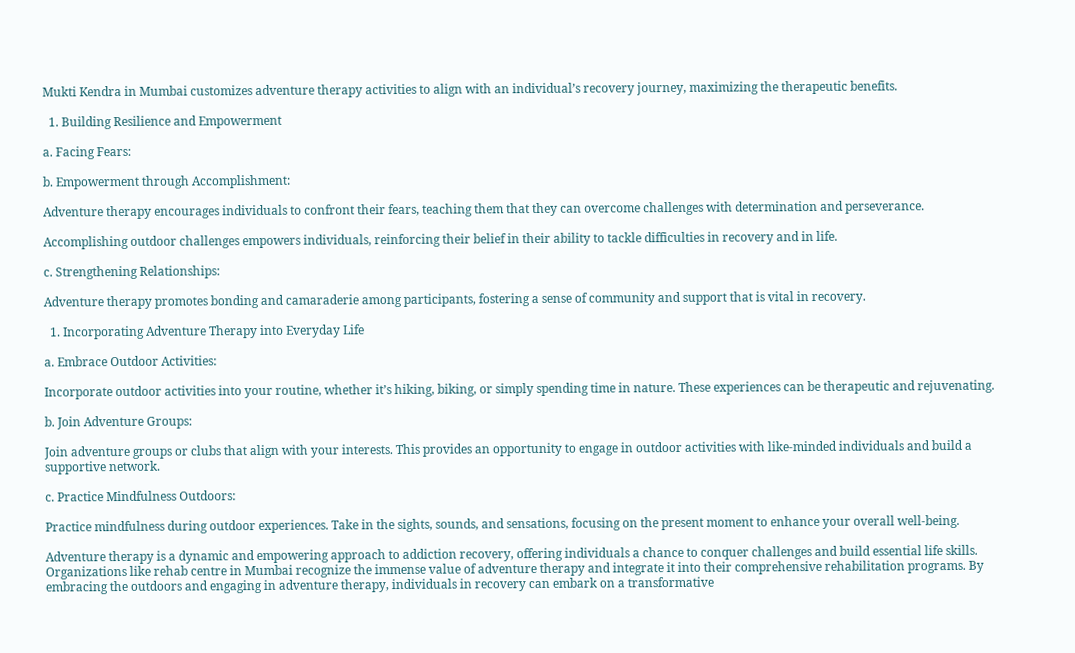Mukti Kendra in Mumbai customizes adventure therapy activities to align with an individual’s recovery journey, maximizing the therapeutic benefits.

  1. Building Resilience and Empowerment

a. Facing Fears:

b. Empowerment through Accomplishment:

Adventure therapy encourages individuals to confront their fears, teaching them that they can overcome challenges with determination and perseverance.

Accomplishing outdoor challenges empowers individuals, reinforcing their belief in their ability to tackle difficulties in recovery and in life.

c. Strengthening Relationships:

Adventure therapy promotes bonding and camaraderie among participants, fostering a sense of community and support that is vital in recovery.

  1. Incorporating Adventure Therapy into Everyday Life

a. Embrace Outdoor Activities:

Incorporate outdoor activities into your routine, whether it’s hiking, biking, or simply spending time in nature. These experiences can be therapeutic and rejuvenating.

b. Join Adventure Groups:

Join adventure groups or clubs that align with your interests. This provides an opportunity to engage in outdoor activities with like-minded individuals and build a supportive network.

c. Practice Mindfulness Outdoors:

Practice mindfulness during outdoor experiences. Take in the sights, sounds, and sensations, focusing on the present moment to enhance your overall well-being.

Adventure therapy is a dynamic and empowering approach to addiction recovery, offering individuals a chance to conquer challenges and build essential life skills. Organizations like rehab centre in Mumbai recognize the immense value of adventure therapy and integrate it into their comprehensive rehabilitation programs. By embracing the outdoors and engaging in adventure therapy, individuals in recovery can embark on a transformative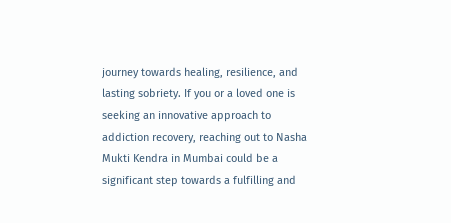journey towards healing, resilience, and lasting sobriety. If you or a loved one is seeking an innovative approach to addiction recovery, reaching out to Nasha Mukti Kendra in Mumbai could be a significant step towards a fulfilling and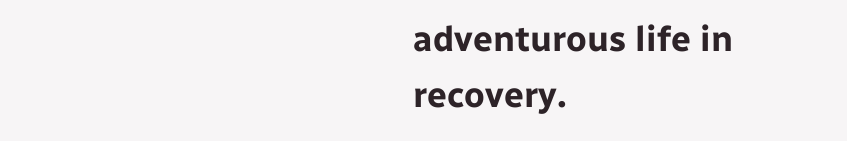adventurous life in recovery.